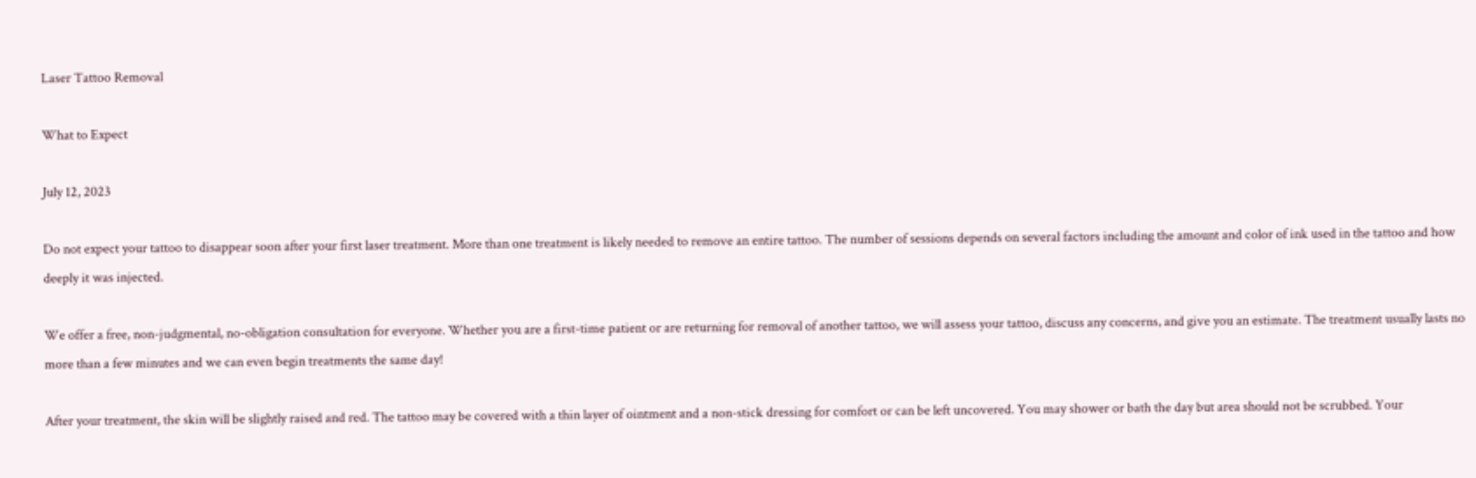Laser Tattoo Removal

What to Expect

July 12, 2023

Do not expect your tattoo to disappear soon after your first laser treatment. More than one treatment is likely needed to remove an entire tattoo. The number of sessions depends on several factors including the amount and color of ink used in the tattoo and how deeply it was injected.

We offer a free, non-judgmental, no-obligation consultation for everyone. Whether you are a first-time patient or are returning for removal of another tattoo, we will assess your tattoo, discuss any concerns, and give you an estimate. The treatment usually lasts no more than a few minutes and we can even begin treatments the same day!

After your treatment, the skin will be slightly raised and red. The tattoo may be covered with a thin layer of ointment and a non-stick dressing for comfort or can be left uncovered. You may shower or bath the day but area should not be scrubbed. Your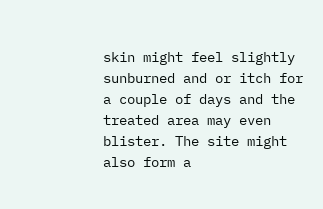skin might feel slightly sunburned and or itch for a couple of days and the treated area may even blister. The site might also form a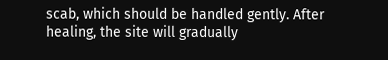scab, which should be handled gently. After healing, the site will gradually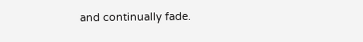and continually fade.